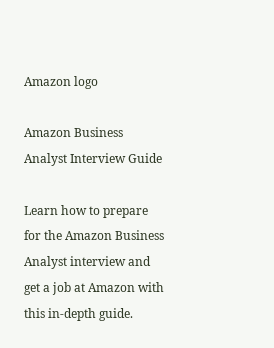Amazon logo

Amazon Business Analyst Interview Guide

Learn how to prepare for the Amazon Business Analyst interview and get a job at Amazon with this in-depth guide.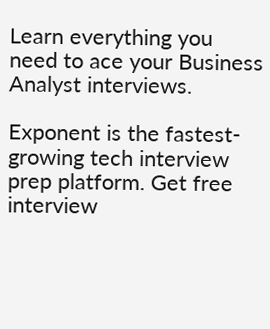Learn everything you need to ace your Business Analyst interviews.

Exponent is the fastest-growing tech interview prep platform. Get free interview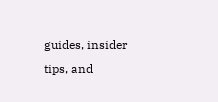guides, insider tips, and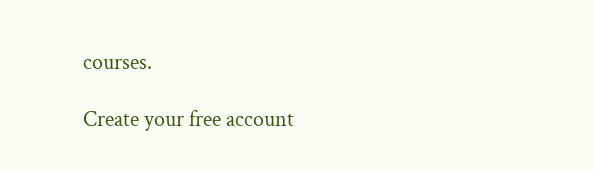courses.

Create your free account